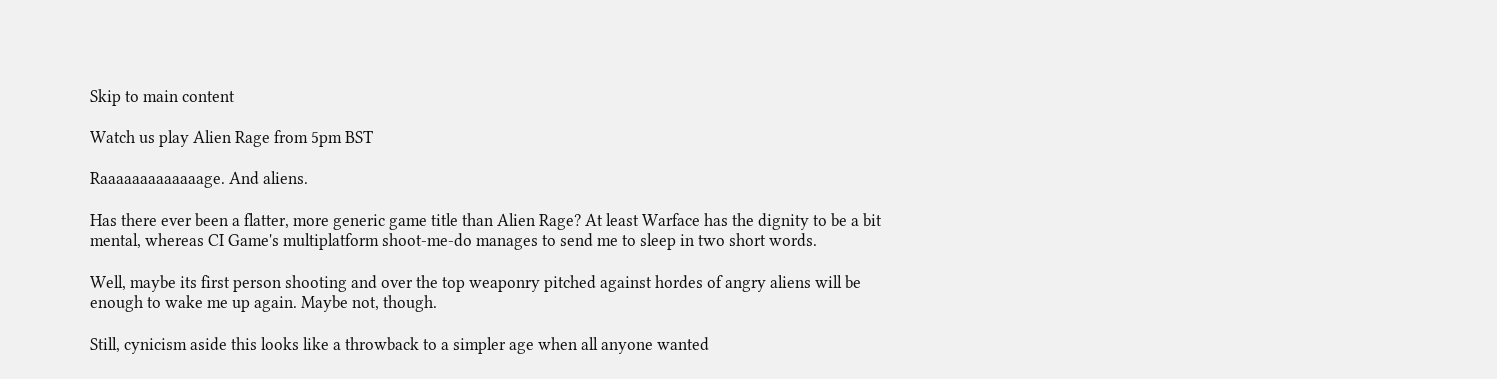Skip to main content

Watch us play Alien Rage from 5pm BST

Raaaaaaaaaaaaage. And aliens.

Has there ever been a flatter, more generic game title than Alien Rage? At least Warface has the dignity to be a bit mental, whereas CI Game's multiplatform shoot-me-do manages to send me to sleep in two short words.

Well, maybe its first person shooting and over the top weaponry pitched against hordes of angry aliens will be enough to wake me up again. Maybe not, though.

Still, cynicism aside this looks like a throwback to a simpler age when all anyone wanted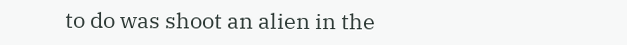to do was shoot an alien in the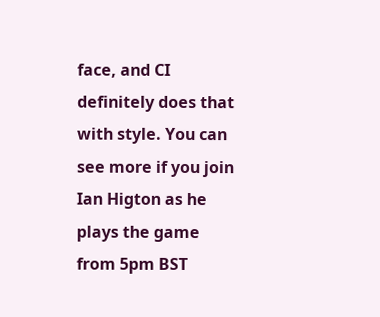face, and CI definitely does that with style. You can see more if you join Ian Higton as he plays the game from 5pm BST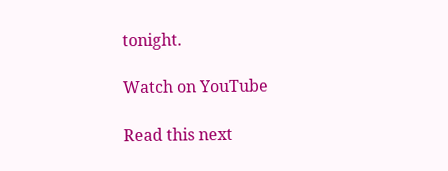tonight.

Watch on YouTube

Read this next